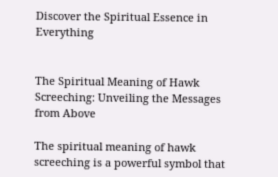Discover the Spiritual Essence in Everything


The Spiritual Meaning of Hawk Screeching: Unveiling the Messages from Above

The spiritual meaning of hawk screeching is a powerful symbol that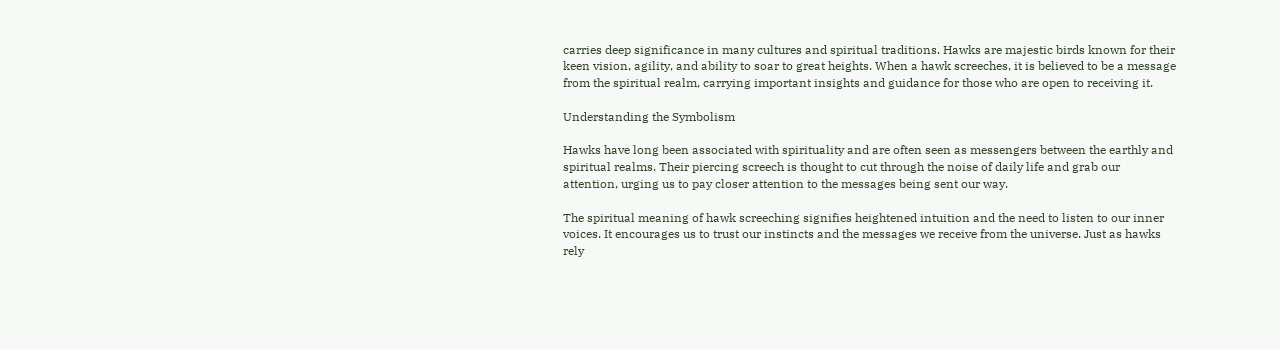carries deep significance in many cultures and spiritual traditions. Hawks are majestic birds known for their keen vision, agility, and ability to soar to great heights. When a hawk screeches, it is believed to be a message from the spiritual realm, carrying important insights and guidance for those who are open to receiving it.

Understanding the Symbolism

Hawks have long been associated with spirituality and are often seen as messengers between the earthly and spiritual realms. Their piercing screech is thought to cut through the noise of daily life and grab our attention, urging us to pay closer attention to the messages being sent our way.

The spiritual meaning of hawk screeching signifies heightened intuition and the need to listen to our inner voices. It encourages us to trust our instincts and the messages we receive from the universe. Just as hawks rely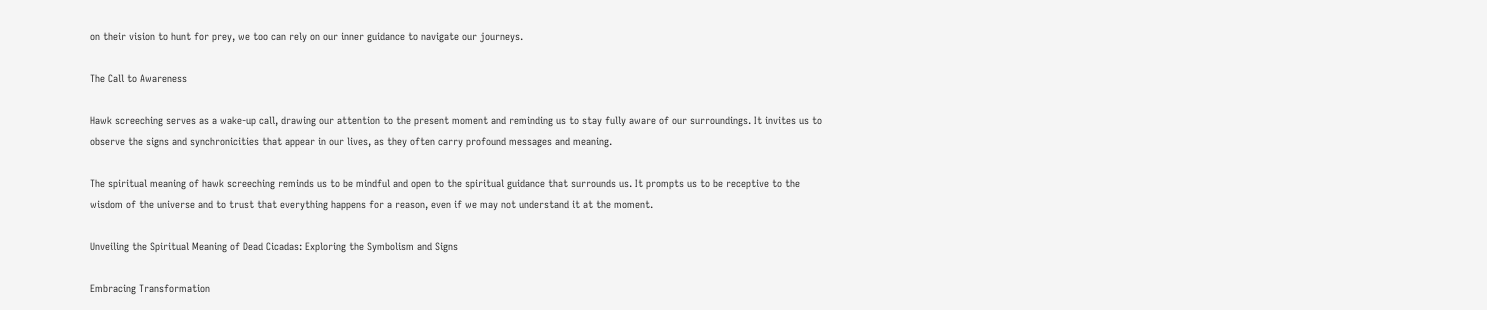on their vision to hunt for prey, we too can rely on our inner guidance to navigate our journeys.

The Call to Awareness

Hawk screeching serves as a wake-up call, drawing our attention to the present moment and reminding us to stay fully aware of our surroundings. It invites us to observe the signs and synchronicities that appear in our lives, as they often carry profound messages and meaning.

The spiritual meaning of hawk screeching reminds us to be mindful and open to the spiritual guidance that surrounds us. It prompts us to be receptive to the wisdom of the universe and to trust that everything happens for a reason, even if we may not understand it at the moment.

Unveiling the Spiritual Meaning of Dead Cicadas: Exploring the Symbolism and Signs

Embracing Transformation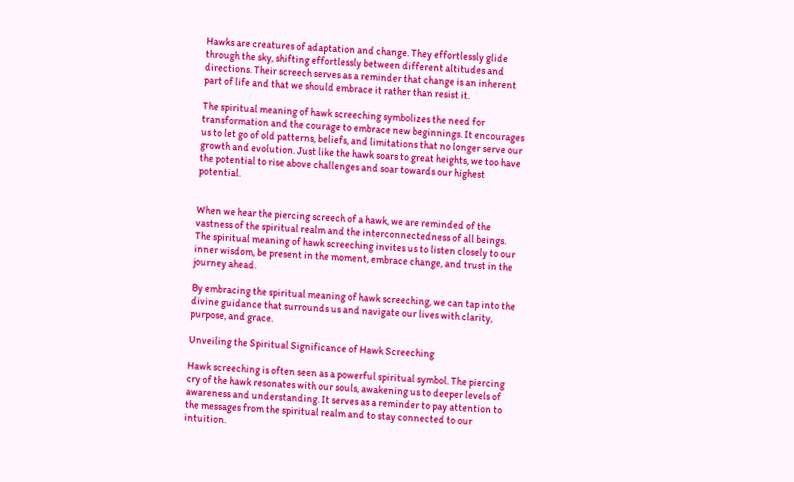Hawks are creatures of adaptation and change. They effortlessly glide through the sky, shifting effortlessly between different altitudes and directions. Their screech serves as a reminder that change is an inherent part of life and that we should embrace it rather than resist it.

The spiritual meaning of hawk screeching symbolizes the need for transformation and the courage to embrace new beginnings. It encourages us to let go of old patterns, beliefs, and limitations that no longer serve our growth and evolution. Just like the hawk soars to great heights, we too have the potential to rise above challenges and soar towards our highest potential.


When we hear the piercing screech of a hawk, we are reminded of the vastness of the spiritual realm and the interconnectedness of all beings. The spiritual meaning of hawk screeching invites us to listen closely to our inner wisdom, be present in the moment, embrace change, and trust in the journey ahead.

By embracing the spiritual meaning of hawk screeching, we can tap into the divine guidance that surrounds us and navigate our lives with clarity, purpose, and grace.

Unveiling the Spiritual Significance of Hawk Screeching

Hawk screeching is often seen as a powerful spiritual symbol. The piercing cry of the hawk resonates with our souls, awakening us to deeper levels of awareness and understanding. It serves as a reminder to pay attention to the messages from the spiritual realm and to stay connected to our intuition.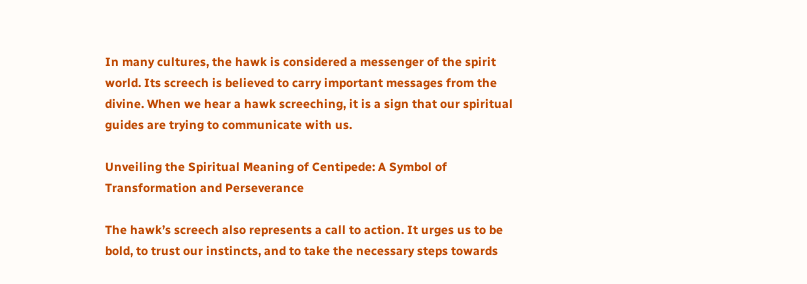In many cultures, the hawk is considered a messenger of the spirit world. Its screech is believed to carry important messages from the divine. When we hear a hawk screeching, it is a sign that our spiritual guides are trying to communicate with us.

Unveiling the Spiritual Meaning of Centipede: A Symbol of Transformation and Perseverance

The hawk’s screech also represents a call to action. It urges us to be bold, to trust our instincts, and to take the necessary steps towards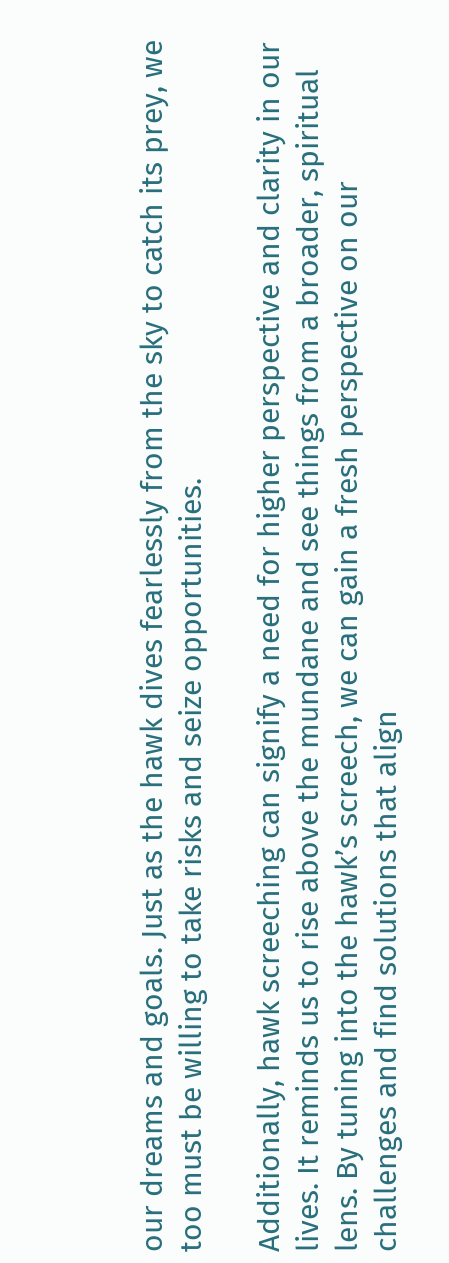our dreams and goals. Just as the hawk dives fearlessly from the sky to catch its prey, we too must be willing to take risks and seize opportunities.

Additionally, hawk screeching can signify a need for higher perspective and clarity in our lives. It reminds us to rise above the mundane and see things from a broader, spiritual lens. By tuning into the hawk’s screech, we can gain a fresh perspective on our challenges and find solutions that align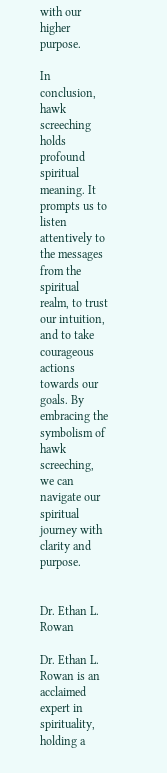with our higher purpose.

In conclusion, hawk screeching holds profound spiritual meaning. It prompts us to listen attentively to the messages from the spiritual realm, to trust our intuition, and to take courageous actions towards our goals. By embracing the symbolism of hawk screeching, we can navigate our spiritual journey with clarity and purpose.


Dr. Ethan L. Rowan

Dr. Ethan L. Rowan is an acclaimed expert in spirituality, holding a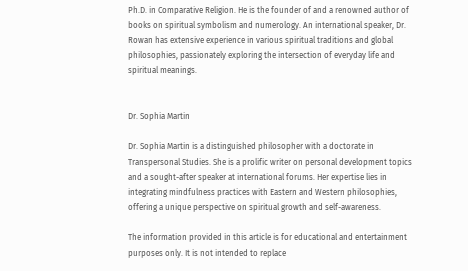Ph.D. in Comparative Religion. He is the founder of and a renowned author of books on spiritual symbolism and numerology. An international speaker, Dr. Rowan has extensive experience in various spiritual traditions and global philosophies, passionately exploring the intersection of everyday life and spiritual meanings.


Dr. Sophia Martin

Dr. Sophia Martin is a distinguished philosopher with a doctorate in Transpersonal Studies. She is a prolific writer on personal development topics and a sought-after speaker at international forums. Her expertise lies in integrating mindfulness practices with Eastern and Western philosophies, offering a unique perspective on spiritual growth and self-awareness.

The information provided in this article is for educational and entertainment purposes only. It is not intended to replace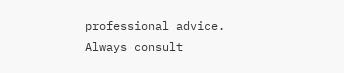professional advice. Always consult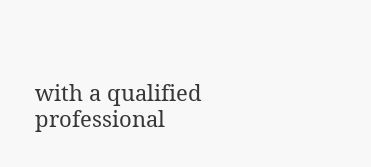with a qualified professional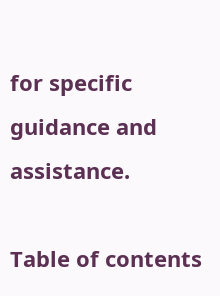for specific guidance and assistance.

Table of contents